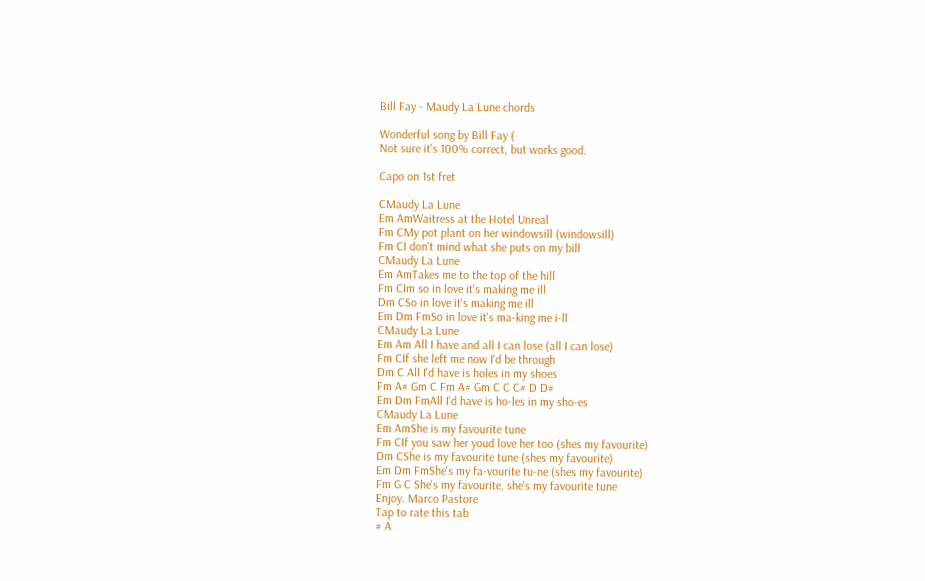Bill Fay - Maudy La Lune chords

Wonderful song by Bill Fay (
Not sure it's 100% correct, but works good.

Capo on 1st fret

CMaudy La Lune
Em AmWaitress at the Hotel Unreal
Fm CMy pot plant on her windowsill (windowsill)
Fm CI don't mind what she puts on my bill
CMaudy La Lune
Em AmTakes me to the top of the hill
Fm CIm so in love it's making me ill
Dm CSo in love it's making me ill
Em Dm FmSo in love it's ma-king me i-ll
CMaudy La Lune
Em Am All I have and all I can lose (all I can lose)
Fm CIf she left me now I'd be through
Dm C All I'd have is holes in my shoes
Fm A# Gm C Fm A# Gm C C C# D D#
Em Dm FmAll I'd have is ho-les in my sho-es
CMaudy La Lune
Em AmShe is my favourite tune
Fm CIf you saw her youd love her too (shes my favourite)
Dm CShe is my favourite tune (shes my favourite)
Em Dm FmShe's my fa-vourite tu-ne (shes my favourite)
Fm G C She's my favourite, she's my favourite tune
Enjoy. Marco Pastore
Tap to rate this tab
# A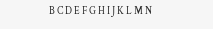B C D E F G H I J K L M N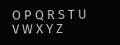O P Q R S T U V W X Y Z